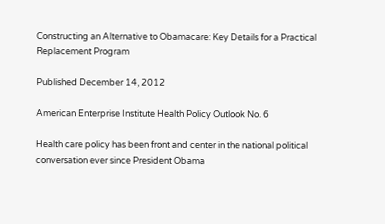Constructing an Alternative to Obamacare: Key Details for a Practical Replacement Program

Published December 14, 2012

American Enterprise Institute Health Policy Outlook No. 6

Health care policy has been front and center in the national political conversation ever since President Obama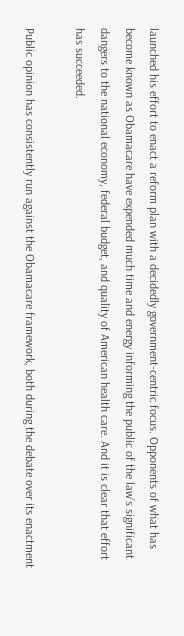launched his effort to enact a reform plan with a decidedly government-centric focus. Opponents of what has become known as Obamacare have expended much time and energy informing the public of the law’s significant dangers to the national economy, federal budget, and quality of American health care. And it is clear that effort has succeeded.

Public opinion has consistently run against the Obamacare framework, both during the debate over its enactment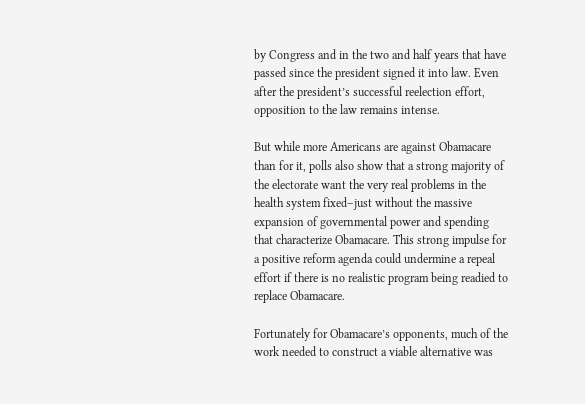by Congress and in the two and half years that have passed since the president signed it into law. Even after the president’s successful reelection effort, opposition to the law remains intense.

But while more Americans are against Obamacare than for it, polls also show that a strong majority of the electorate want the very real problems in the health system fixed–just without the massive expansion of governmental power and spending that characterize Obamacare. This strong impulse for a positive reform agenda could undermine a repeal effort if there is no realistic program being readied to replace Obamacare.

Fortunately for Obamacare’s opponents, much of the work needed to construct a viable alternative was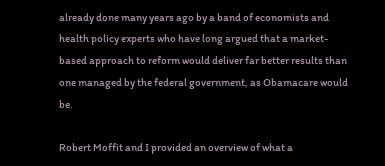already done many years ago by a band of economists and health policy experts who have long argued that a market-based approach to reform would deliver far better results than one managed by the federal government, as Obamacare would be.

Robert Moffit and I provided an overview of what a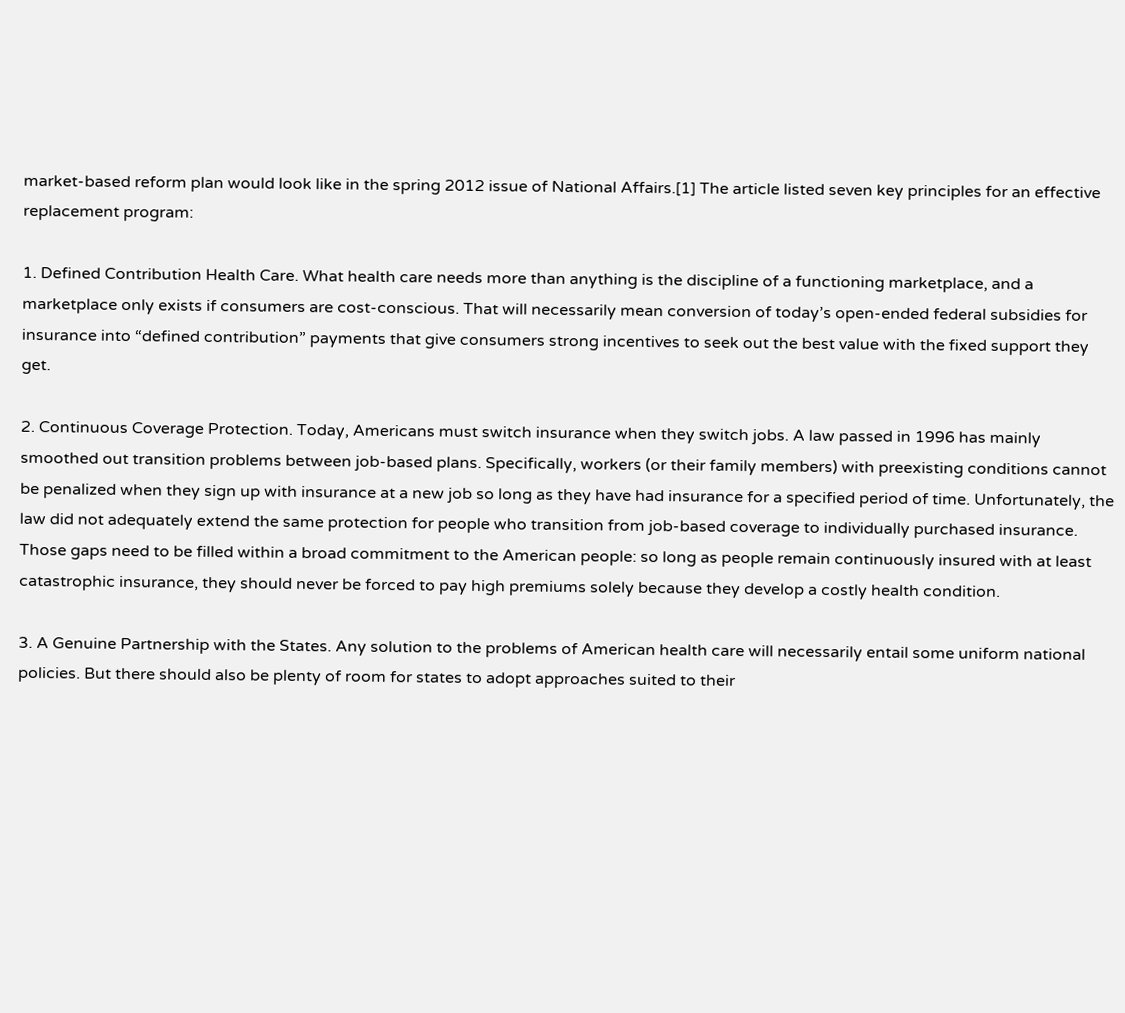market-based reform plan would look like in the spring 2012 issue of National Affairs.[1] The article listed seven key principles for an effective replacement program:

1. Defined Contribution Health Care. What health care needs more than anything is the discipline of a functioning marketplace, and a marketplace only exists if consumers are cost-conscious. That will necessarily mean conversion of today’s open-ended federal subsidies for insurance into “defined contribution” payments that give consumers strong incentives to seek out the best value with the fixed support they get.

2. Continuous Coverage Protection. Today, Americans must switch insurance when they switch jobs. A law passed in 1996 has mainly smoothed out transition problems between job-based plans. Specifically, workers (or their family members) with preexisting conditions cannot be penalized when they sign up with insurance at a new job so long as they have had insurance for a specified period of time. Unfortunately, the law did not adequately extend the same protection for people who transition from job-based coverage to individually purchased insurance. Those gaps need to be filled within a broad commitment to the American people: so long as people remain continuously insured with at least catastrophic insurance, they should never be forced to pay high premiums solely because they develop a costly health condition.

3. A Genuine Partnership with the States. Any solution to the problems of American health care will necessarily entail some uniform national policies. But there should also be plenty of room for states to adopt approaches suited to their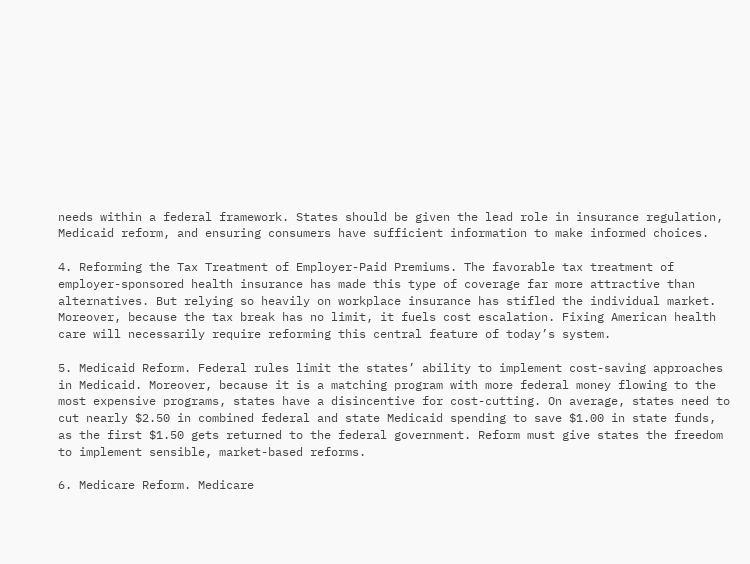needs within a federal framework. States should be given the lead role in insurance regulation, Medicaid reform, and ensuring consumers have sufficient information to make informed choices.

4. Reforming the Tax Treatment of Employer-Paid Premiums. The favorable tax treatment of employer-sponsored health insurance has made this type of coverage far more attractive than alternatives. But relying so heavily on workplace insurance has stifled the individual market. Moreover, because the tax break has no limit, it fuels cost escalation. Fixing American health care will necessarily require reforming this central feature of today’s system.

5. Medicaid Reform. Federal rules limit the states’ ability to implement cost-saving approaches in Medicaid. Moreover, because it is a matching program with more federal money flowing to the most expensive programs, states have a disincentive for cost-cutting. On average, states need to cut nearly $2.50 in combined federal and state Medicaid spending to save $1.00 in state funds, as the first $1.50 gets returned to the federal government. Reform must give states the freedom to implement sensible, market-based reforms.

6. Medicare Reform. Medicare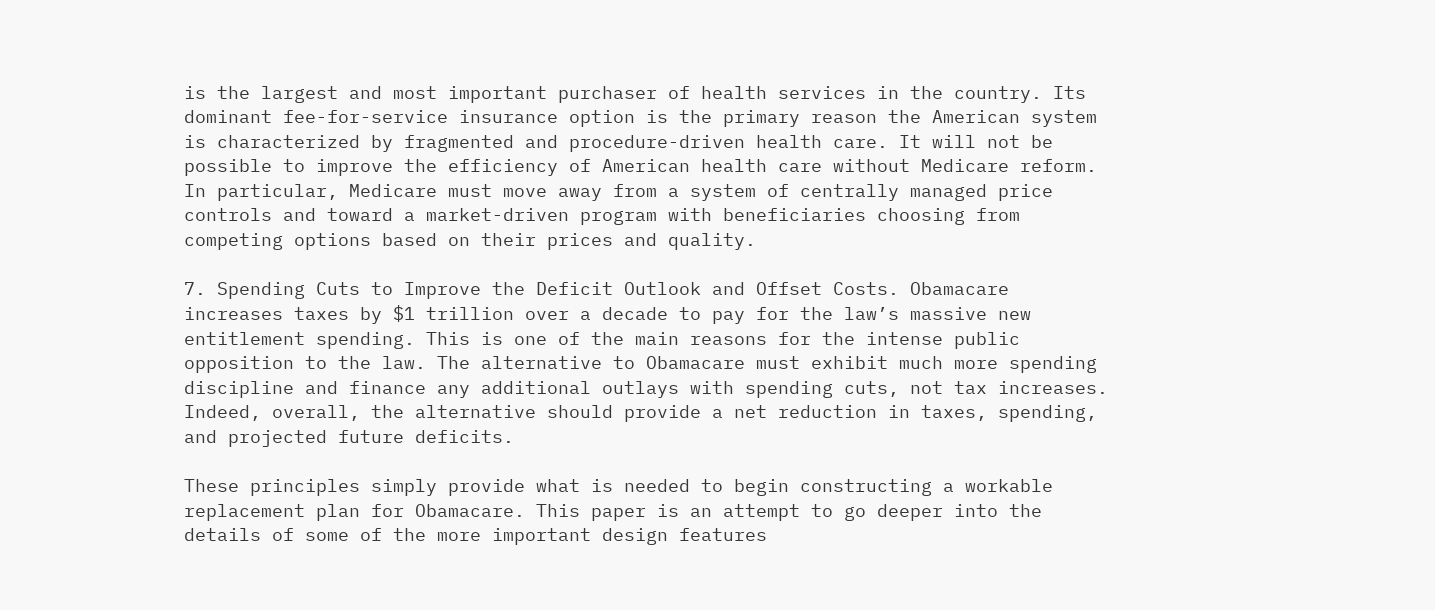is the largest and most important purchaser of health services in the country. Its dominant fee-for-service insurance option is the primary reason the American system is characterized by fragmented and procedure-driven health care. It will not be possible to improve the efficiency of American health care without Medicare reform. In particular, Medicare must move away from a system of centrally managed price controls and toward a market-driven program with beneficiaries choosing from competing options based on their prices and quality.

7. Spending Cuts to Improve the Deficit Outlook and Offset Costs. Obamacare increases taxes by $1 trillion over a decade to pay for the law’s massive new entitlement spending. This is one of the main reasons for the intense public opposition to the law. The alternative to Obamacare must exhibit much more spending discipline and finance any additional outlays with spending cuts, not tax increases. Indeed, overall, the alternative should provide a net reduction in taxes, spending, and projected future deficits.

These principles simply provide what is needed to begin constructing a workable replacement plan for Obamacare. This paper is an attempt to go deeper into the details of some of the more important design features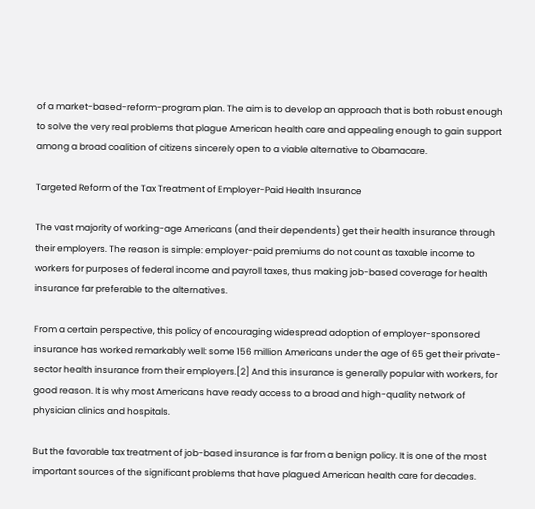of a market-based-reform-program plan. The aim is to develop an approach that is both robust enough to solve the very real problems that plague American health care and appealing enough to gain support among a broad coalition of citizens sincerely open to a viable alternative to Obamacare.

Targeted Reform of the Tax Treatment of Employer-Paid Health Insurance

The vast majority of working-age Americans (and their dependents) get their health insurance through their employers. The reason is simple: employer-paid premiums do not count as taxable income to workers for purposes of federal income and payroll taxes, thus making job-based coverage for health insurance far preferable to the alternatives.

From a certain perspective, this policy of encouraging widespread adoption of employer-sponsored insurance has worked remarkably well: some 156 million Americans under the age of 65 get their private-sector health insurance from their employers.[2] And this insurance is generally popular with workers, for good reason. It is why most Americans have ready access to a broad and high-quality network of physician clinics and hospitals.

But the favorable tax treatment of job-based insurance is far from a benign policy. It is one of the most important sources of the significant problems that have plagued American health care for decades.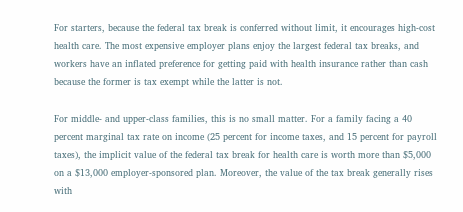For starters, because the federal tax break is conferred without limit, it encourages high-cost health care. The most expensive employer plans enjoy the largest federal tax breaks, and workers have an inflated preference for getting paid with health insurance rather than cash because the former is tax exempt while the latter is not.

For middle- and upper-class families, this is no small matter. For a family facing a 40 percent marginal tax rate on income (25 percent for income taxes, and 15 percent for payroll taxes), the implicit value of the federal tax break for health care is worth more than $5,000 on a $13,000 employer-sponsored plan. Moreover, the value of the tax break generally rises with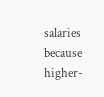salaries because higher-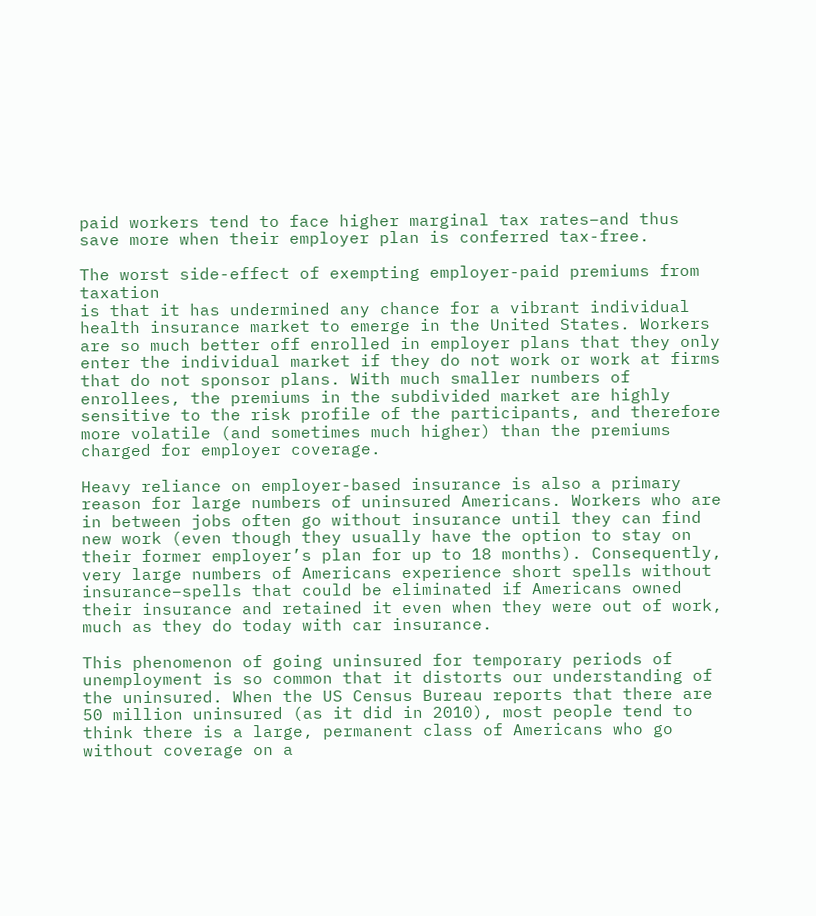paid workers tend to face higher marginal tax rates–and thus save more when their employer plan is conferred tax-free.

The worst side-effect of exempting employer-paid premiums from taxation
is that it has undermined any chance for a vibrant individual health insurance market to emerge in the United States. Workers are so much better off enrolled in employer plans that they only enter the individual market if they do not work or work at firms that do not sponsor plans. With much smaller numbers of enrollees, the premiums in the subdivided market are highly sensitive to the risk profile of the participants, and therefore more volatile (and sometimes much higher) than the premiums charged for employer coverage.

Heavy reliance on employer-based insurance is also a primary reason for large numbers of uninsured Americans. Workers who are in between jobs often go without insurance until they can find new work (even though they usually have the option to stay on their former employer’s plan for up to 18 months). Consequently, very large numbers of Americans experience short spells without insurance–spells that could be eliminated if Americans owned their insurance and retained it even when they were out of work, much as they do today with car insurance.

This phenomenon of going uninsured for temporary periods of unemployment is so common that it distorts our understanding of the uninsured. When the US Census Bureau reports that there are 50 million uninsured (as it did in 2010), most people tend to think there is a large, permanent class of Americans who go without coverage on a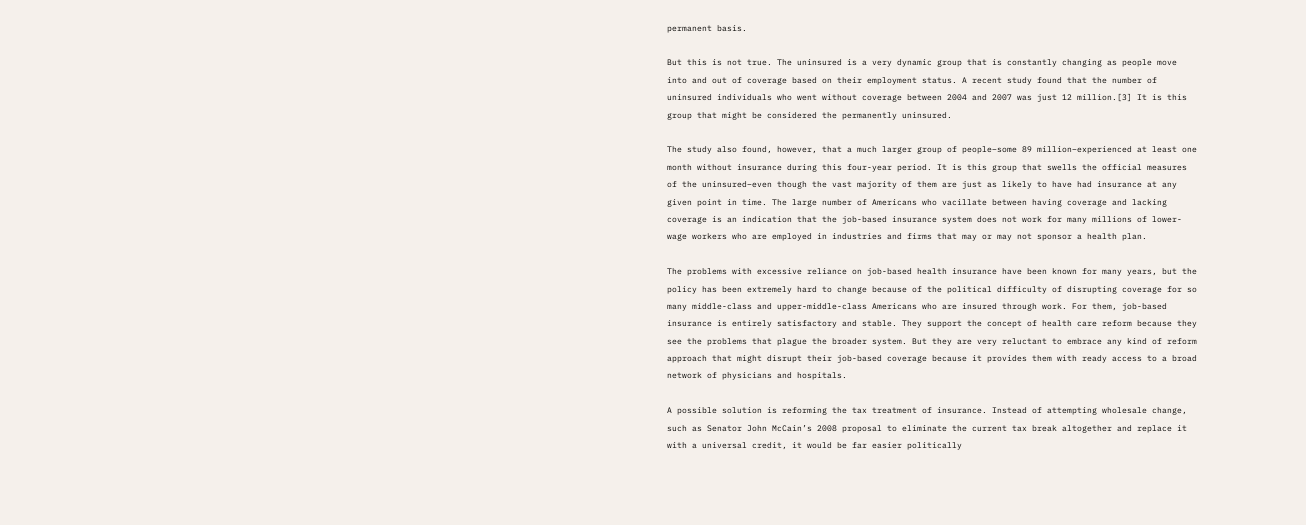permanent basis.

But this is not true. The uninsured is a very dynamic group that is constantly changing as people move into and out of coverage based on their employment status. A recent study found that the number of uninsured individuals who went without coverage between 2004 and 2007 was just 12 million.[3] It is this group that might be considered the permanently uninsured.

The study also found, however, that a much larger group of people–some 89 million–experienced at least one month without insurance during this four-year period. It is this group that swells the official measures of the uninsured–even though the vast majority of them are just as likely to have had insurance at any given point in time. The large number of Americans who vacillate between having coverage and lacking coverage is an indication that the job-based insurance system does not work for many millions of lower-wage workers who are employed in industries and firms that may or may not sponsor a health plan.

The problems with excessive reliance on job-based health insurance have been known for many years, but the policy has been extremely hard to change because of the political difficulty of disrupting coverage for so many middle-class and upper-middle-class Americans who are insured through work. For them, job-based insurance is entirely satisfactory and stable. They support the concept of health care reform because they see the problems that plague the broader system. But they are very reluctant to embrace any kind of reform approach that might disrupt their job-based coverage because it provides them with ready access to a broad network of physicians and hospitals.

A possible solution is reforming the tax treatment of insurance. Instead of attempting wholesale change, such as Senator John McCain’s 2008 proposal to eliminate the current tax break altogether and replace it with a universal credit, it would be far easier politically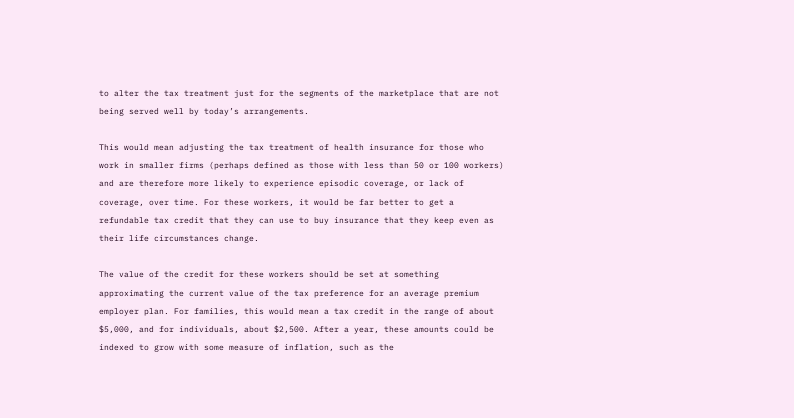to alter the tax treatment just for the segments of the marketplace that are not being served well by today’s arrangements.

This would mean adjusting the tax treatment of health insurance for those who work in smaller firms (perhaps defined as those with less than 50 or 100 workers) and are therefore more likely to experience episodic coverage, or lack of coverage, over time. For these workers, it would be far better to get a refundable tax credit that they can use to buy insurance that they keep even as their life circumstances change.

The value of the credit for these workers should be set at something approximating the current value of the tax preference for an average premium employer plan. For families, this would mean a tax credit in the range of about $5,000, and for individuals, about $2,500. After a year, these amounts could be indexed to grow with some measure of inflation, such as the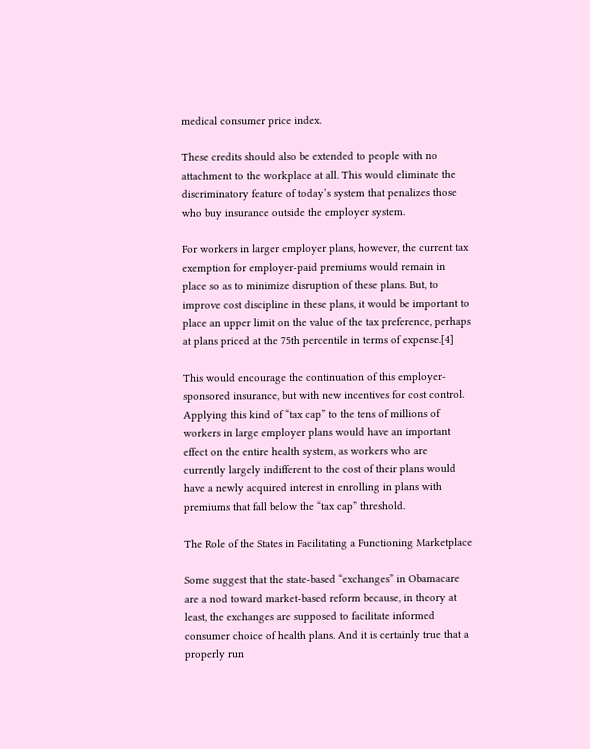medical consumer price index.

These credits should also be extended to people with no attachment to the workplace at all. This would eliminate the discriminatory feature of today’s system that penalizes those who buy insurance outside the employer system.

For workers in larger employer plans, however, the current tax exemption for employer-paid premiums would remain in place so as to minimize disruption of these plans. But, to improve cost discipline in these plans, it would be important to place an upper limit on the value of the tax preference, perhaps at plans priced at the 75th percentile in terms of expense.[4]

This would encourage the continuation of this employer-sponsored insurance, but with new incentives for cost control. Applying this kind of “tax cap” to the tens of millions of workers in large employer plans would have an important effect on the entire health system, as workers who are currently largely indifferent to the cost of their plans would have a newly acquired interest in enrolling in plans with premiums that fall below the “tax cap” threshold.

The Role of the States in Facilitating a Functioning Marketplace

Some suggest that the state-based “exchanges” in Obamacare are a nod toward market-based reform because, in theory at least, the exchanges are supposed to facilitate informed consumer choice of health plans. And it is certainly true that a properly run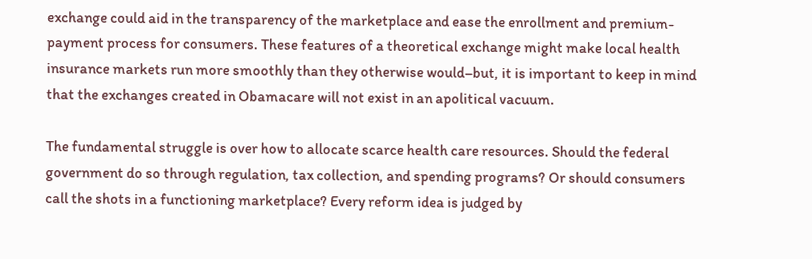exchange could aid in the transparency of the marketplace and ease the enrollment and premium-payment process for consumers. These features of a theoretical exchange might make local health insurance markets run more smoothly than they otherwise would–but, it is important to keep in mind that the exchanges created in Obamacare will not exist in an apolitical vacuum.

The fundamental struggle is over how to allocate scarce health care resources. Should the federal government do so through regulation, tax collection, and spending programs? Or should consumers call the shots in a functioning marketplace? Every reform idea is judged by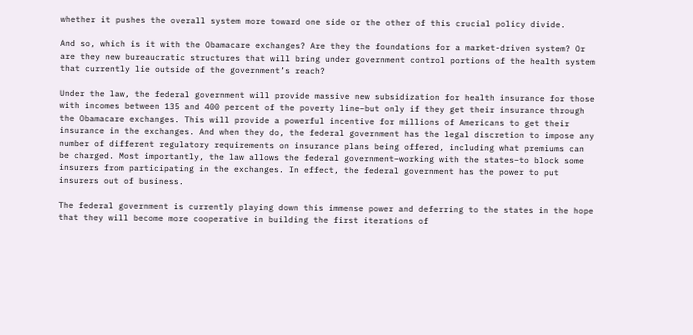whether it pushes the overall system more toward one side or the other of this crucial policy divide.

And so, which is it with the Obamacare exchanges? Are they the foundations for a market-driven system? Or are they new bureaucratic structures that will bring under government control portions of the health system that currently lie outside of the government’s reach?

Under the law, the federal government will provide massive new subsidization for health insurance for those with incomes between 135 and 400 percent of the poverty line–but only if they get their insurance through the Obamacare exchanges. This will provide a powerful incentive for millions of Americans to get their insurance in the exchanges. And when they do, the federal government has the legal discretion to impose any number of different regulatory requirements on insurance plans being offered, including what premiums can be charged. Most importantly, the law allows the federal government–working with the states–to block some insurers from participating in the exchanges. In effect, the federal government has the power to put insurers out of business.

The federal government is currently playing down this immense power and deferring to the states in the hope that they will become more cooperative in building the first iterations of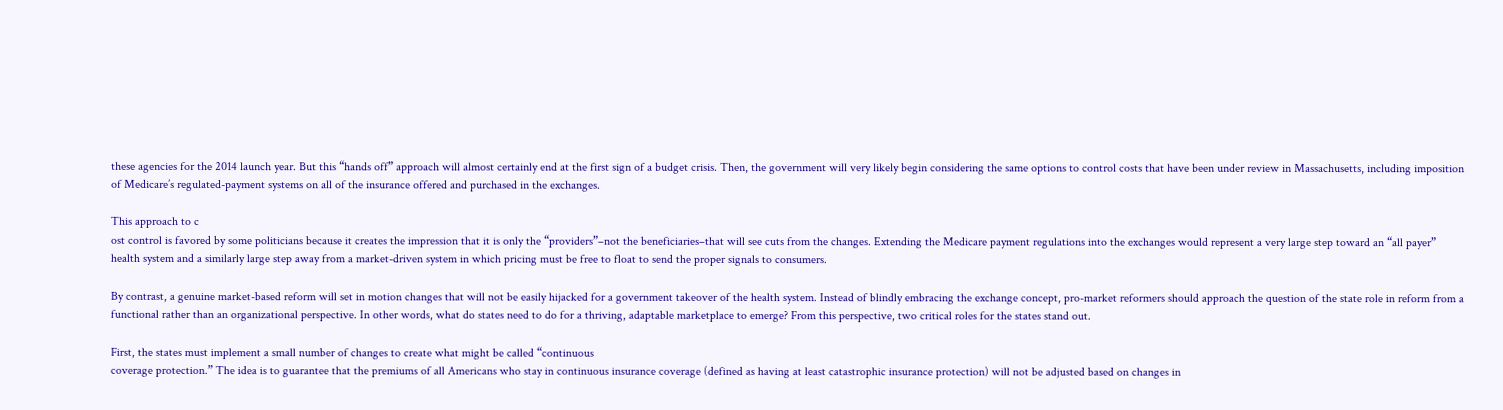these agencies for the 2014 launch year. But this “hands off” approach will almost certainly end at the first sign of a budget crisis. Then, the government will very likely begin considering the same options to control costs that have been under review in Massachusetts, including imposition of Medicare’s regulated-payment systems on all of the insurance offered and purchased in the exchanges.

This approach to c
ost control is favored by some politicians because it creates the impression that it is only the “providers”–not the beneficiaries–that will see cuts from the changes. Extending the Medicare payment regulations into the exchanges would represent a very large step toward an “all payer” health system and a similarly large step away from a market-driven system in which pricing must be free to float to send the proper signals to consumers.

By contrast, a genuine market-based reform will set in motion changes that will not be easily hijacked for a government takeover of the health system. Instead of blindly embracing the exchange concept, pro-market reformers should approach the question of the state role in reform from a functional rather than an organizational perspective. In other words, what do states need to do for a thriving, adaptable marketplace to emerge? From this perspective, two critical roles for the states stand out.

First, the states must implement a small number of changes to create what might be called “continuous
coverage protection.” The idea is to guarantee that the premiums of all Americans who stay in continuous insurance coverage (defined as having at least catastrophic insurance protection) will not be adjusted based on changes in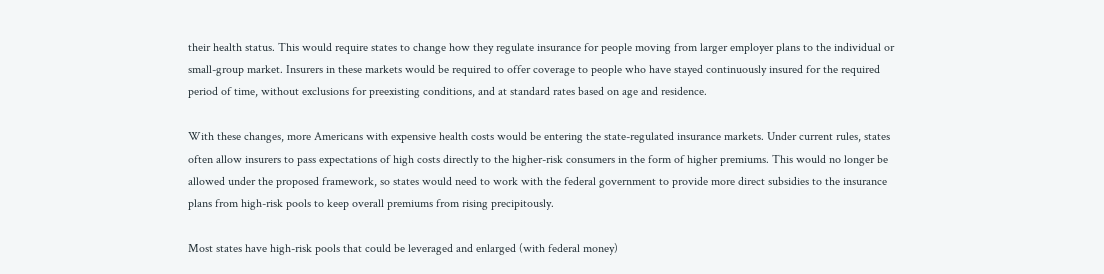their health status. This would require states to change how they regulate insurance for people moving from larger employer plans to the individual or small-group market. Insurers in these markets would be required to offer coverage to people who have stayed continuously insured for the required period of time, without exclusions for preexisting conditions, and at standard rates based on age and residence.

With these changes, more Americans with expensive health costs would be entering the state-regulated insurance markets. Under current rules, states often allow insurers to pass expectations of high costs directly to the higher-risk consumers in the form of higher premiums. This would no longer be allowed under the proposed framework, so states would need to work with the federal government to provide more direct subsidies to the insurance plans from high-risk pools to keep overall premiums from rising precipitously.

Most states have high-risk pools that could be leveraged and enlarged (with federal money)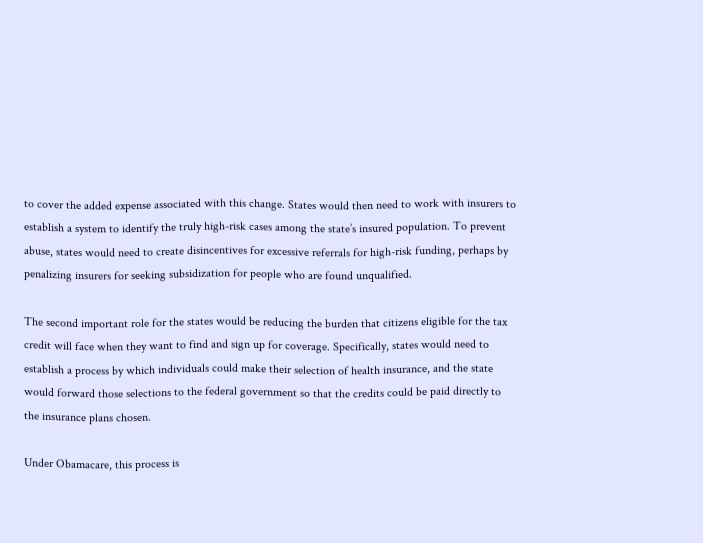to cover the added expense associated with this change. States would then need to work with insurers to establish a system to identify the truly high-risk cases among the state’s insured population. To prevent abuse, states would need to create disincentives for excessive referrals for high-risk funding, perhaps by penalizing insurers for seeking subsidization for people who are found unqualified.

The second important role for the states would be reducing the burden that citizens eligible for the tax credit will face when they want to find and sign up for coverage. Specifically, states would need to establish a process by which individuals could make their selection of health insurance, and the state would forward those selections to the federal government so that the credits could be paid directly to the insurance plans chosen.

Under Obamacare, this process is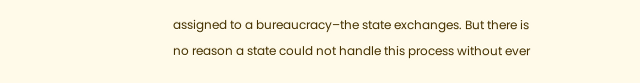assigned to a bureaucracy–the state exchanges. But there is no reason a state could not handle this process without ever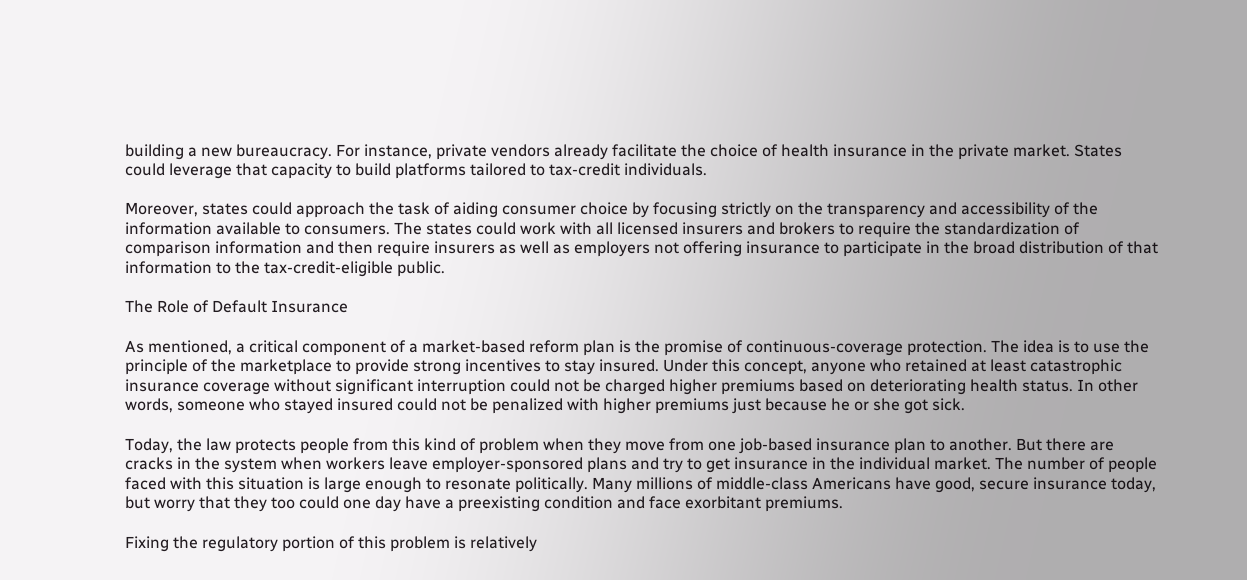building a new bureaucracy. For instance, private vendors already facilitate the choice of health insurance in the private market. States could leverage that capacity to build platforms tailored to tax-credit individuals.

Moreover, states could approach the task of aiding consumer choice by focusing strictly on the transparency and accessibility of the information available to consumers. The states could work with all licensed insurers and brokers to require the standardization of comparison information and then require insurers as well as employers not offering insurance to participate in the broad distribution of that information to the tax-credit-eligible public.

The Role of Default Insurance

As mentioned, a critical component of a market-based reform plan is the promise of continuous-coverage protection. The idea is to use the principle of the marketplace to provide strong incentives to stay insured. Under this concept, anyone who retained at least catastrophic insurance coverage without significant interruption could not be charged higher premiums based on deteriorating health status. In other words, someone who stayed insured could not be penalized with higher premiums just because he or she got sick.

Today, the law protects people from this kind of problem when they move from one job-based insurance plan to another. But there are cracks in the system when workers leave employer-sponsored plans and try to get insurance in the individual market. The number of people faced with this situation is large enough to resonate politically. Many millions of middle-class Americans have good, secure insurance today, but worry that they too could one day have a preexisting condition and face exorbitant premiums.

Fixing the regulatory portion of this problem is relatively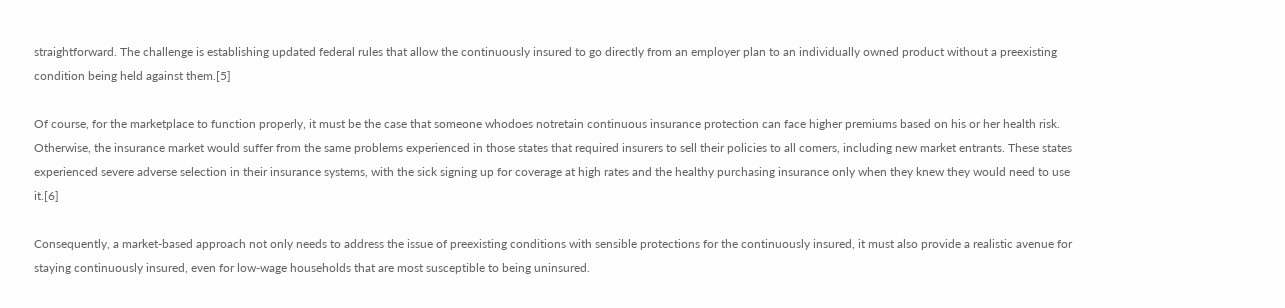straightforward. The challenge is establishing updated federal rules that allow the continuously insured to go directly from an employer plan to an individually owned product without a preexisting condition being held against them.[5]

Of course, for the marketplace to function properly, it must be the case that someone whodoes notretain continuous insurance protection can face higher premiums based on his or her health risk. Otherwise, the insurance market would suffer from the same problems experienced in those states that required insurers to sell their policies to all comers, including new market entrants. These states experienced severe adverse selection in their insurance systems, with the sick signing up for coverage at high rates and the healthy purchasing insurance only when they knew they would need to use it.[6]

Consequently, a market-based approach not only needs to address the issue of preexisting conditions with sensible protections for the continuously insured, it must also provide a realistic avenue for staying continuously insured, even for low-wage households that are most susceptible to being uninsured.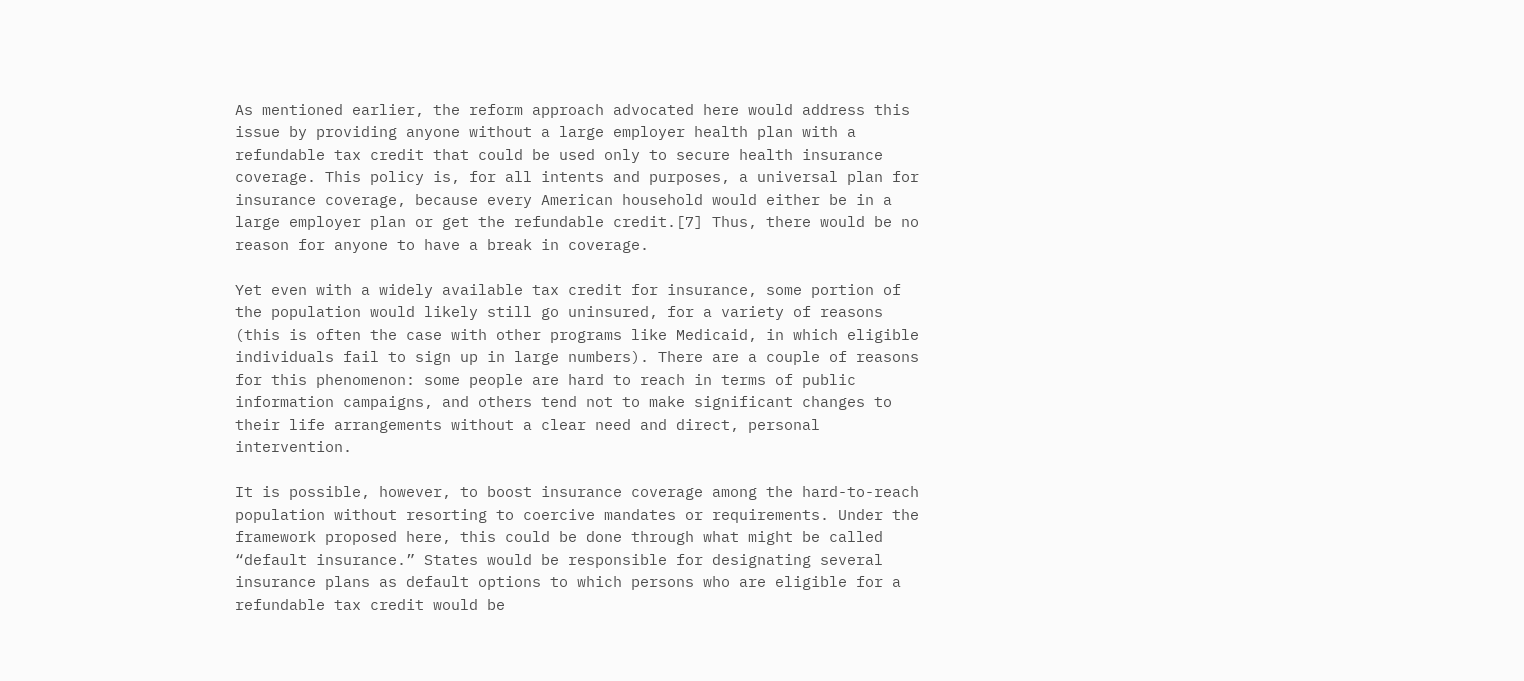As mentioned earlier, the reform approach advocated here would address this issue by providing anyone without a large employer health plan with a refundable tax credit that could be used only to secure health insurance coverage. This policy is, for all intents and purposes, a universal plan for insurance coverage, because every American household would either be in a large employer plan or get the refundable credit.[7] Thus, there would be no reason for anyone to have a break in coverage.

Yet even with a widely available tax credit for insurance, some portion of the population would likely still go uninsured, for a variety of reasons (this is often the case with other programs like Medicaid, in which eligible individuals fail to sign up in large numbers). There are a couple of reasons for this phenomenon: some people are hard to reach in terms of public information campaigns, and others tend not to make significant changes to their life arrangements without a clear need and direct, personal intervention.

It is possible, however, to boost insurance coverage among the hard-to-reach population without resorting to coercive mandates or requirements. Under the framework proposed here, this could be done through what might be called “default insurance.” States would be responsible for designating several insurance plans as default options to which persons who are eligible for a refundable tax credit would be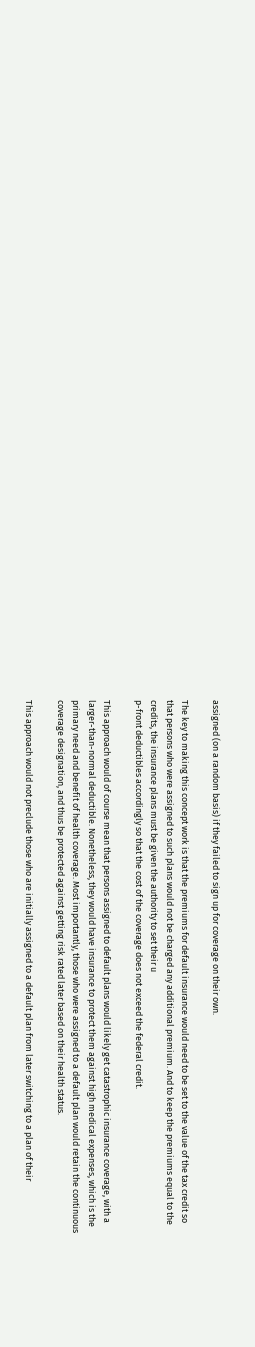assigned (on a random basis) if they failed to sign up for coverage on their own.

The key to making this concept work is that the premiums for default insurance would need to be set to the value of the tax credit so that persons who were assigned to such plans would not be charged any additional premium. And to keep the premiums equal to the credits, the insurance plans must be given the authority to set their u
p-front deductibles accordingly so that the cost of the coverage does not exceed the federal credit.

This approach would of course mean that persons assigned to default plans would likely get catastrophic insurance coverage, with a larger-than-normal deductible. Nonetheless, they would have insurance to protect them against high medical expenses, which is the primary need and benefit of health coverage. Most importantly, those who were assigned to a default plan would retain the continuous coverage designation, and thus be protected against getting risk rated later based on their health status.

This approach would not preclude those who are initially assigned to a default plan from later switching to a plan of their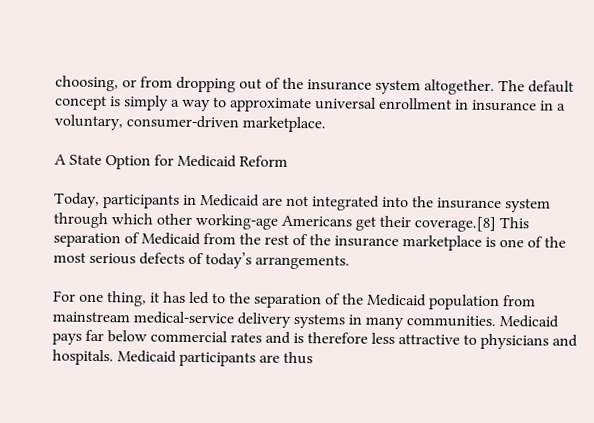choosing, or from dropping out of the insurance system altogether. The default concept is simply a way to approximate universal enrollment in insurance in a voluntary, consumer-driven marketplace.

A State Option for Medicaid Reform

Today, participants in Medicaid are not integrated into the insurance system through which other working-age Americans get their coverage.[8] This separation of Medicaid from the rest of the insurance marketplace is one of the most serious defects of today’s arrangements.

For one thing, it has led to the separation of the Medicaid population from mainstream medical-service delivery systems in many communities. Medicaid pays far below commercial rates and is therefore less attractive to physicians and hospitals. Medicaid participants are thus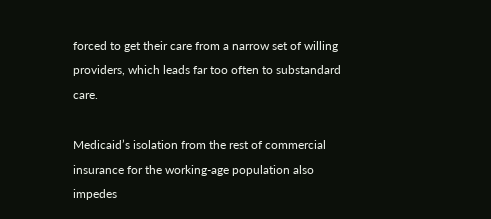forced to get their care from a narrow set of willing providers, which leads far too often to substandard care.

Medicaid’s isolation from the rest of commercial insurance for the working-age population also impedes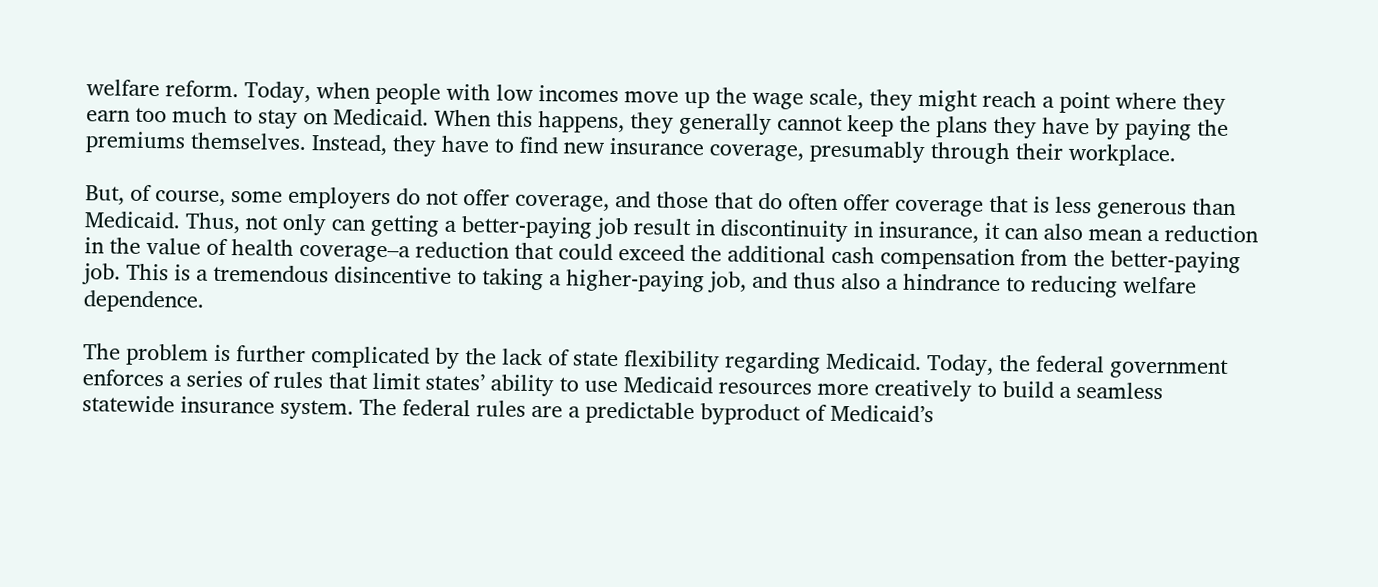welfare reform. Today, when people with low incomes move up the wage scale, they might reach a point where they earn too much to stay on Medicaid. When this happens, they generally cannot keep the plans they have by paying the premiums themselves. Instead, they have to find new insurance coverage, presumably through their workplace.

But, of course, some employers do not offer coverage, and those that do often offer coverage that is less generous than Medicaid. Thus, not only can getting a better-paying job result in discontinuity in insurance, it can also mean a reduction in the value of health coverage–a reduction that could exceed the additional cash compensation from the better-paying job. This is a tremendous disincentive to taking a higher-paying job, and thus also a hindrance to reducing welfare dependence.

The problem is further complicated by the lack of state flexibility regarding Medicaid. Today, the federal government enforces a series of rules that limit states’ ability to use Medicaid resources more creatively to build a seamless statewide insurance system. The federal rules are a predictable byproduct of Medicaid’s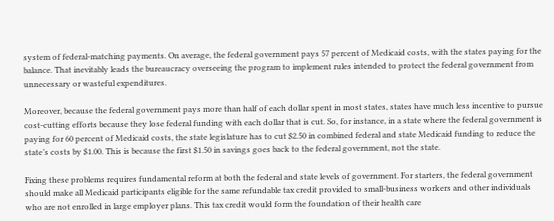system of federal-matching payments. On average, the federal government pays 57 percent of Medicaid costs, with the states paying for the balance. That inevitably leads the bureaucracy overseeing the program to implement rules intended to protect the federal government from unnecessary or wasteful expenditures.

Moreover, because the federal government pays more than half of each dollar spent in most states, states have much less incentive to pursue cost-cutting efforts because they lose federal funding with each dollar that is cut. So, for instance, in a state where the federal government is paying for 60 percent of Medicaid costs, the state legislature has to cut $2.50 in combined federal and state Medicaid funding to reduce the state’s costs by $1.00. This is because the first $1.50 in savings goes back to the federal government, not the state.

Fixing these problems requires fundamental reform at both the federal and state levels of government. For starters, the federal government should make all Medicaid participants eligible for the same refundable tax credit provided to small-business workers and other individuals who are not enrolled in large employer plans. This tax credit would form the foundation of their health care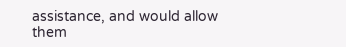assistance, and would allow them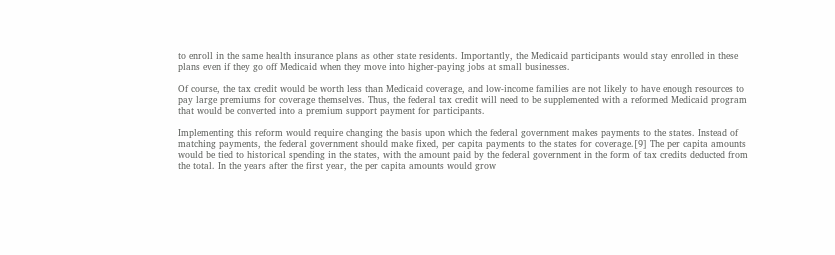to enroll in the same health insurance plans as other state residents. Importantly, the Medicaid participants would stay enrolled in these plans even if they go off Medicaid when they move into higher-paying jobs at small businesses.

Of course, the tax credit would be worth less than Medicaid coverage, and low-income families are not likely to have enough resources to pay large premiums for coverage themselves. Thus, the federal tax credit will need to be supplemented with a reformed Medicaid program that would be converted into a premium support payment for participants.

Implementing this reform would require changing the basis upon which the federal government makes payments to the states. Instead of matching payments, the federal government should make fixed, per capita payments to the states for coverage.[9] The per capita amounts would be tied to historical spending in the states, with the amount paid by the federal government in the form of tax credits deducted from the total. In the years after the first year, the per capita amounts would grow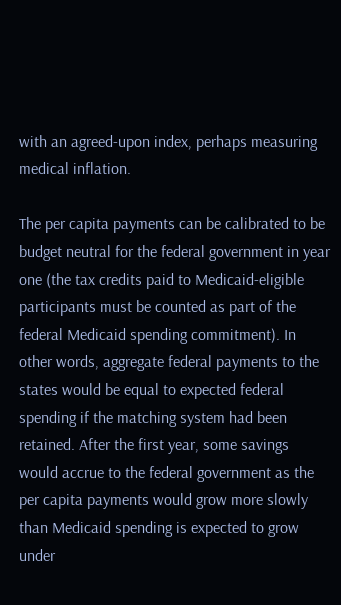with an agreed-upon index, perhaps measuring medical inflation.

The per capita payments can be calibrated to be budget neutral for the federal government in year one (the tax credits paid to Medicaid-eligible participants must be counted as part of the federal Medicaid spending commitment). In other words, aggregate federal payments to the states would be equal to expected federal spending if the matching system had been retained. After the first year, some savings would accrue to the federal government as the per capita payments would grow more slowly than Medicaid spending is expected to grow under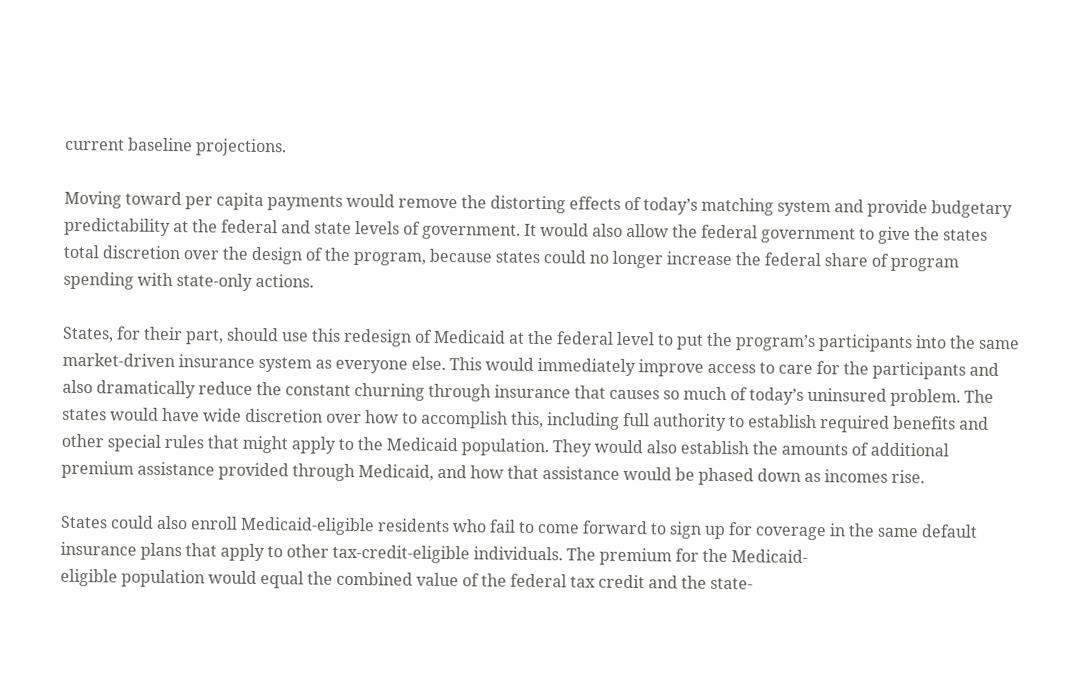current baseline projections.

Moving toward per capita payments would remove the distorting effects of today’s matching system and provide budgetary predictability at the federal and state levels of government. It would also allow the federal government to give the states total discretion over the design of the program, because states could no longer increase the federal share of program spending with state-only actions.

States, for their part, should use this redesign of Medicaid at the federal level to put the program’s participants into the same market-driven insurance system as everyone else. This would immediately improve access to care for the participants and also dramatically reduce the constant churning through insurance that causes so much of today’s uninsured problem. The states would have wide discretion over how to accomplish this, including full authority to establish required benefits and other special rules that might apply to the Medicaid population. They would also establish the amounts of additional premium assistance provided through Medicaid, and how that assistance would be phased down as incomes rise.

States could also enroll Medicaid-eligible residents who fail to come forward to sign up for coverage in the same default insurance plans that apply to other tax-credit-eligible individuals. The premium for the Medicaid-
eligible population would equal the combined value of the federal tax credit and the state-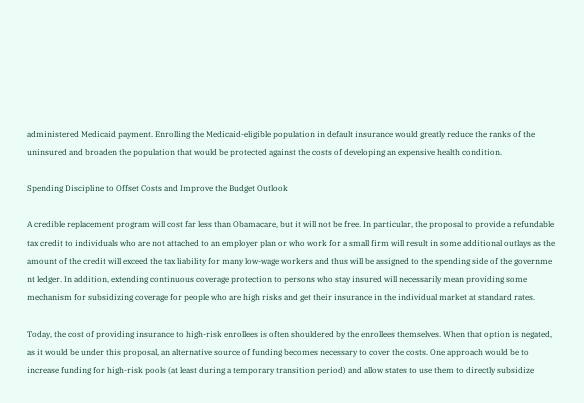administered Medicaid payment. Enrolling the Medicaid-eligible population in default insurance would greatly reduce the ranks of the uninsured and broaden the population that would be protected against the costs of developing an expensive health condition.

Spending Discipline to Offset Costs and Improve the Budget Outlook

A credible replacement program will cost far less than Obamacare, but it will not be free. In particular, the proposal to provide a refundable tax credit to individuals who are not attached to an employer plan or who work for a small firm will result in some additional outlays as the amount of the credit will exceed the tax liability for many low-wage workers and thus will be assigned to the spending side of the governme
nt ledger. In addition, extending continuous coverage protection to persons who stay insured will necessarily mean providing some mechanism for subsidizing coverage for people who are high risks and get their insurance in the individual market at standard rates.

Today, the cost of providing insurance to high-risk enrollees is often shouldered by the enrollees themselves. When that option is negated, as it would be under this proposal, an alternative source of funding becomes necessary to cover the costs. One approach would be to increase funding for high-risk pools (at least during a temporary transition period) and allow states to use them to directly subsidize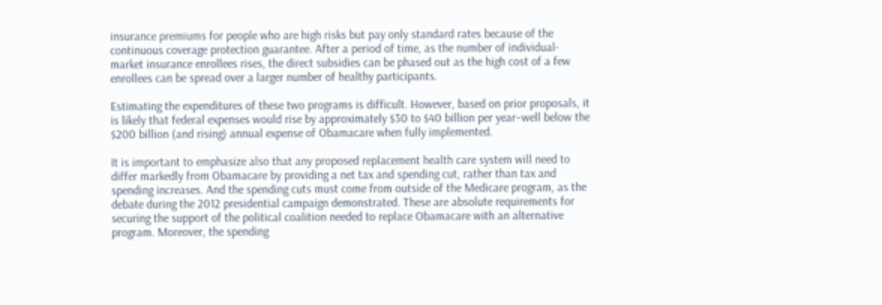insurance premiums for people who are high risks but pay only standard rates because of the continuous coverage protection guarantee. After a period of time, as the number of individual-market insurance enrollees rises, the direct subsidies can be phased out as the high cost of a few enrollees can be spread over a larger number of healthy participants.

Estimating the expenditures of these two programs is difficult. However, based on prior proposals, it is likely that federal expenses would rise by approximately $30 to $40 billion per year–well below the $200 billion (and rising) annual expense of Obamacare when fully implemented.

It is important to emphasize also that any proposed replacement health care system will need to differ markedly from Obamacare by providing a net tax and spending cut, rather than tax and spending increases. And the spending cuts must come from outside of the Medicare program, as the debate during the 2012 presidential campaign demonstrated. These are absolute requirements for securing the support of the political coalition needed to replace Obamacare with an alternative program. Moreover, the spending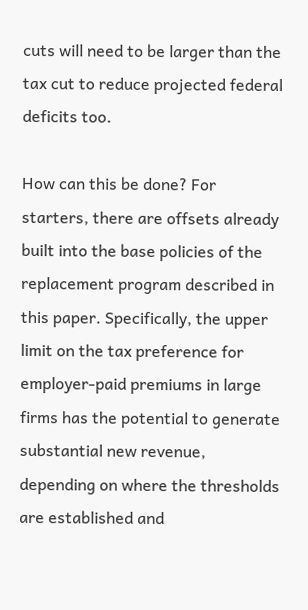cuts will need to be larger than the tax cut to reduce projected federal deficits too.

How can this be done? For starters, there are offsets already built into the base policies of the replacement program described in this paper. Specifically, the upper limit on the tax preference for employer-paid premiums in large firms has the potential to generate substantial new revenue, depending on where the thresholds are established and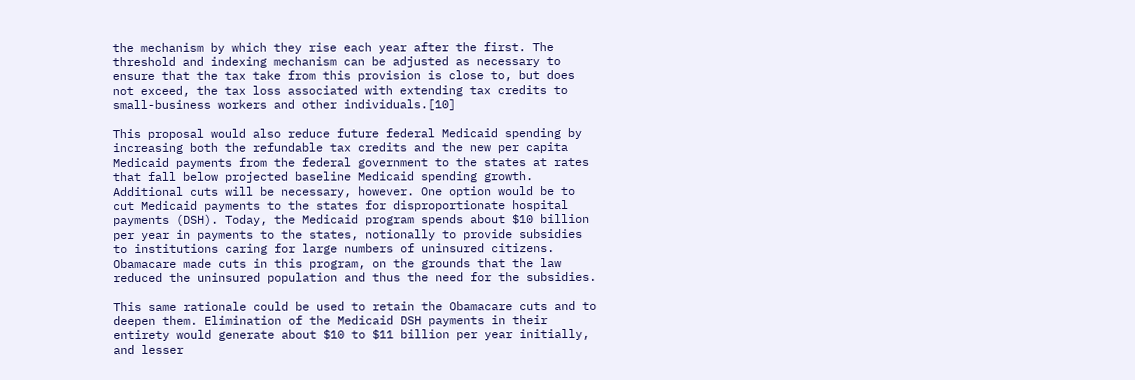the mechanism by which they rise each year after the first. The threshold and indexing mechanism can be adjusted as necessary to ensure that the tax take from this provision is close to, but does not exceed, the tax loss associated with extending tax credits to small-business workers and other individuals.[10]

This proposal would also reduce future federal Medicaid spending by increasing both the refundable tax credits and the new per capita Medicaid payments from the federal government to the states at rates that fall below projected baseline Medicaid spending growth. Additional cuts will be necessary, however. One option would be to cut Medicaid payments to the states for disproportionate hospital payments (DSH). Today, the Medicaid program spends about $10 billion per year in payments to the states, notionally to provide subsidies to institutions caring for large numbers of uninsured citizens. Obamacare made cuts in this program, on the grounds that the law reduced the uninsured population and thus the need for the subsidies.

This same rationale could be used to retain the Obamacare cuts and to deepen them. Elimination of the Medicaid DSH payments in their entirety would generate about $10 to $11 billion per year initially, and lesser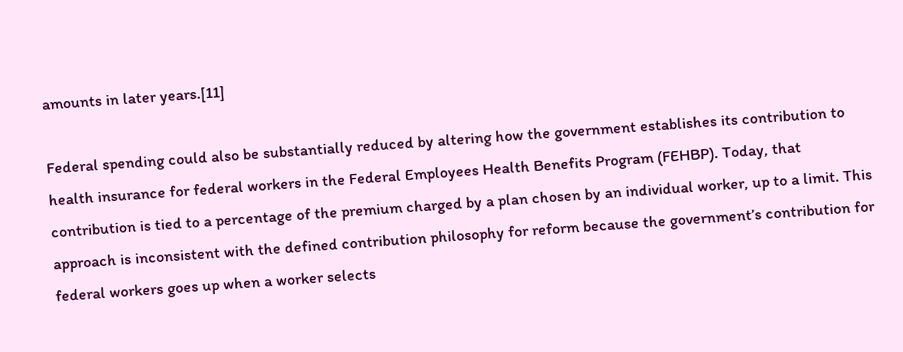amounts in later years.[11]

Federal spending could also be substantially reduced by altering how the government establishes its contribution to health insurance for federal workers in the Federal Employees Health Benefits Program (FEHBP). Today, that contribution is tied to a percentage of the premium charged by a plan chosen by an individual worker, up to a limit. This approach is inconsistent with the defined contribution philosophy for reform because the government’s contribution for federal workers goes up when a worker selects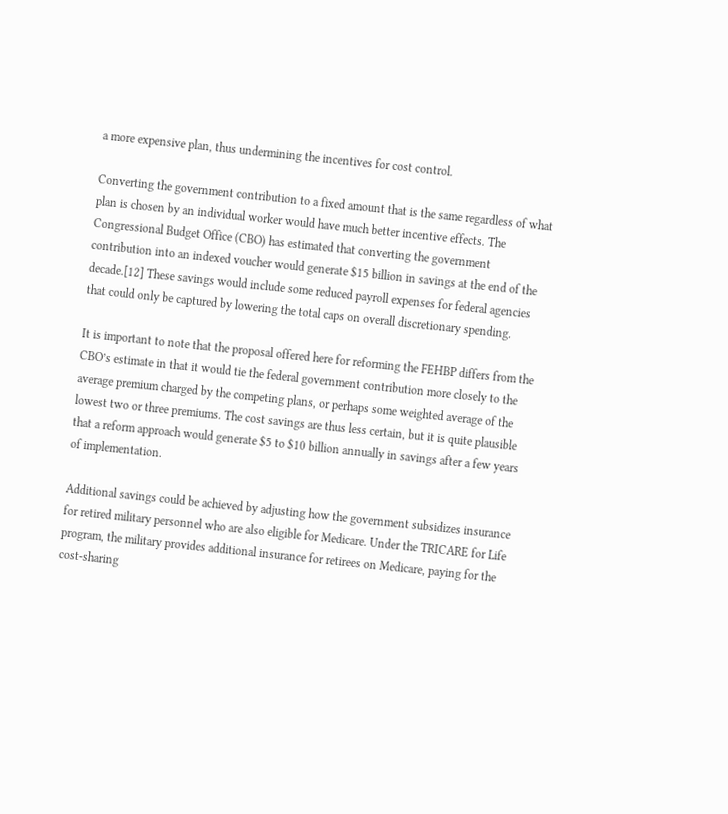a more expensive plan, thus undermining the incentives for cost control.

Converting the government contribution to a fixed amount that is the same regardless of what plan is chosen by an individual worker would have much better incentive effects. The Congressional Budget Office (CBO) has estimated that converting the government contribution into an indexed voucher would generate $15 billion in savings at the end of the decade.[12] These savings would include some reduced payroll expenses for federal agencies that could only be captured by lowering the total caps on overall discretionary spending.

It is important to note that the proposal offered here for reforming the FEHBP differs from the CBO’s estimate in that it would tie the federal government contribution more closely to the average premium charged by the competing plans, or perhaps some weighted average of the lowest two or three premiums. The cost savings are thus less certain, but it is quite plausible that a reform approach would generate $5 to $10 billion annually in savings after a few years of implementation.

Additional savings could be achieved by adjusting how the government subsidizes insurance for retired military personnel who are also eligible for Medicare. Under the TRICARE for Life program, the military provides additional insurance for retirees on Medicare, paying for the cost-sharing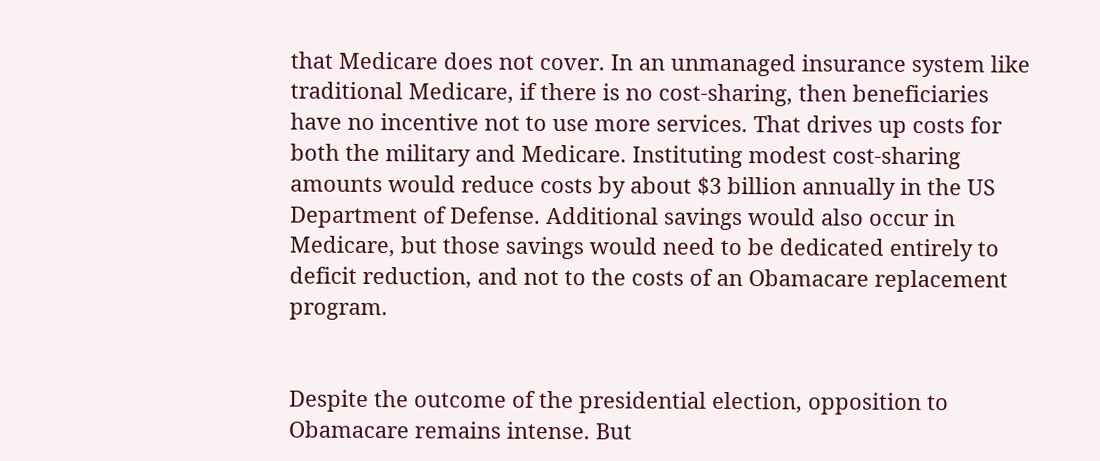that Medicare does not cover. In an unmanaged insurance system like traditional Medicare, if there is no cost-sharing, then beneficiaries have no incentive not to use more services. That drives up costs for both the military and Medicare. Instituting modest cost-sharing amounts would reduce costs by about $3 billion annually in the US Department of Defense. Additional savings would also occur in Medicare, but those savings would need to be dedicated entirely to deficit reduction, and not to the costs of an Obamacare replacement program.


Despite the outcome of the presidential election, opposition to Obamacare remains intense. But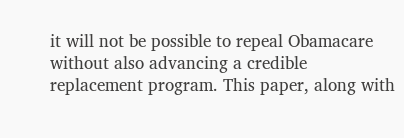it will not be possible to repeal Obamacare without also advancing a credible replacement program. This paper, along with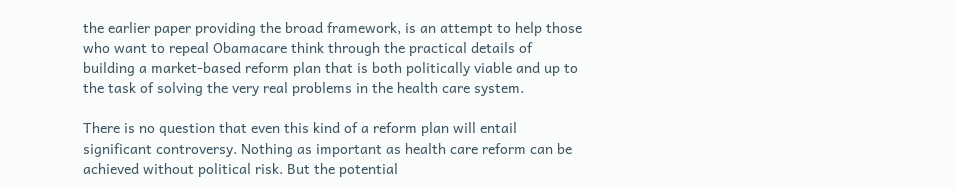the earlier paper providing the broad framework, is an attempt to help those who want to repeal Obamacare think through the practical details of building a market-based reform plan that is both politically viable and up to the task of solving the very real problems in the health care system.

There is no question that even this kind of a reform plan will entail significant controversy. Nothing as important as health care reform can be achieved without political risk. But the potential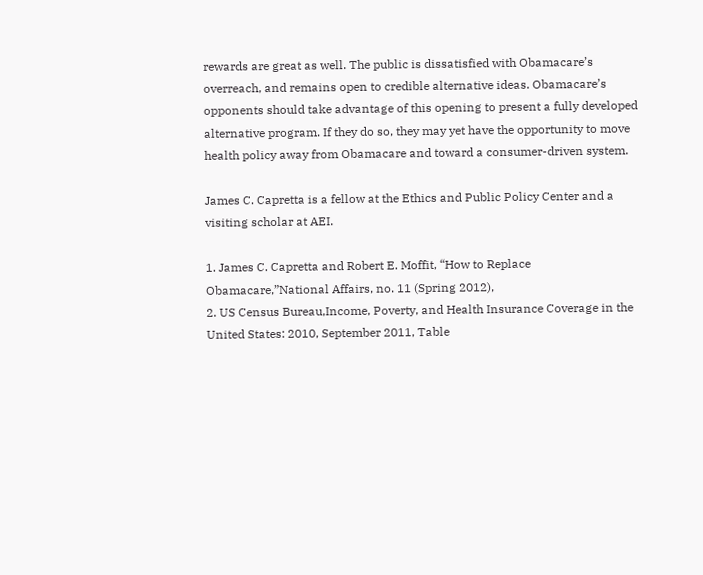rewards are great as well. The public is dissatisfied with Obamacare’s overreach, and remains open to credible alternative ideas. Obamacare’s opponents should take advantage of this opening to present a fully developed alternative program. If they do so, they may yet have the opportunity to move health policy away from Obamacare and toward a consumer-driven system.

James C. Capretta is a fellow at the Ethics and Public Policy Center and a visiting scholar at AEI.

1. James C. Capretta and Robert E. Moffit, “How to Replace Obamacare,”National Affairs, no. 11 (Spring 2012),
2. US Census Bureau,Income, Poverty, and Health Insurance Coverage in the United States: 2010, September 2011, Table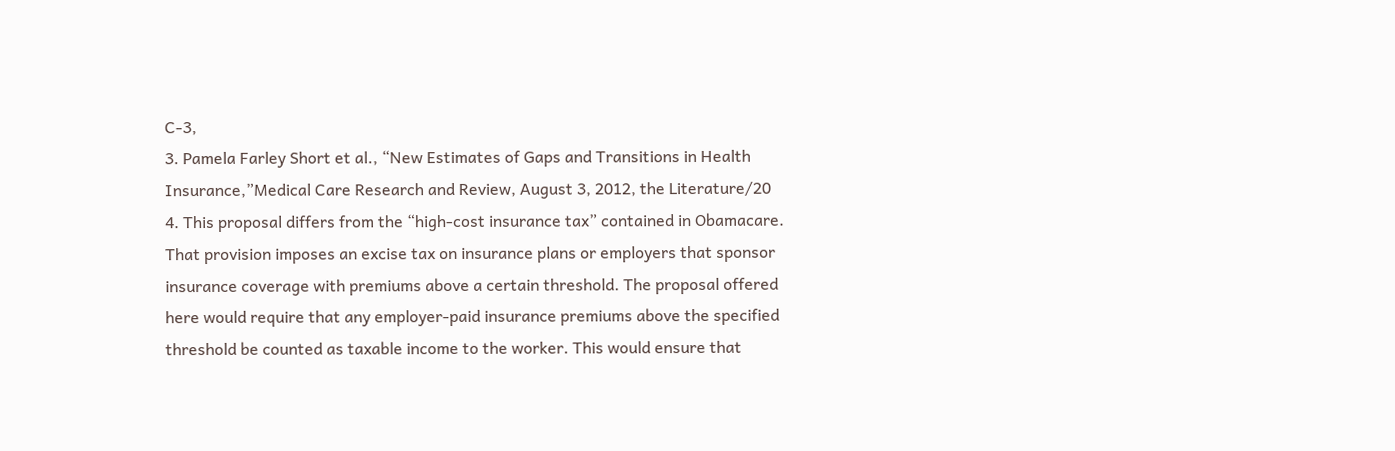C-3,
3. Pamela Farley Short et al., “New Estimates of Gaps and Transitions in Health Insurance,”Medical Care Research and Review, August 3, 2012, the Literature/20
4. This proposal differs from the “high-cost insurance tax” contained in Obamacare. That provision imposes an excise tax on insurance plans or employers that sponsor insurance coverage with premiums above a certain threshold. The proposal offered here would require that any employer-paid insurance premiums above the specified threshold be counted as taxable income to the worker. This would ensure that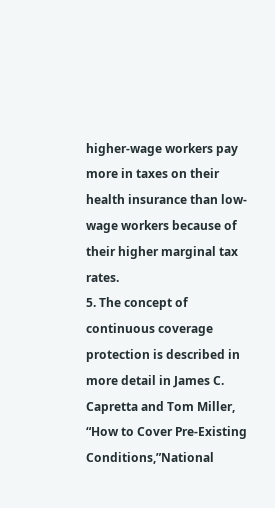higher-wage workers pay more in taxes on their health insurance than low-wage workers because of their higher marginal tax rates.
5. The concept of continuous coverage protection is described in more detail in James C. Capretta and Tom Miller, “How to Cover Pre-Existing Conditions,”National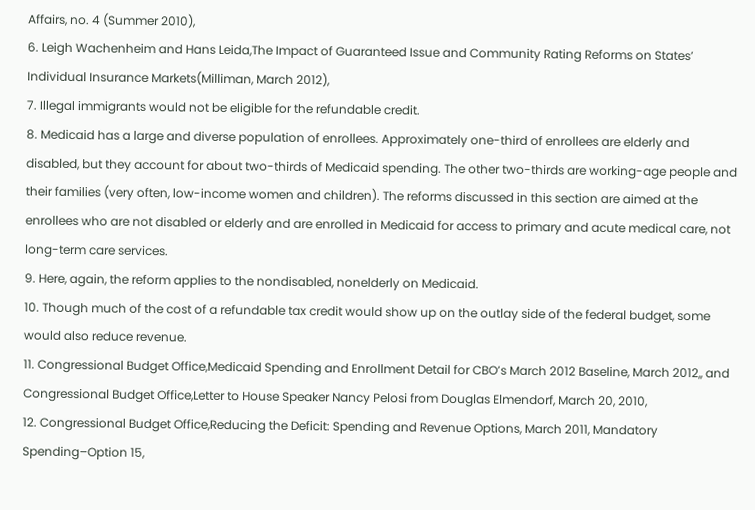Affairs, no. 4 (Summer 2010),
6. Leigh Wachenheim and Hans Leida,The Impact of Guaranteed Issue and Community Rating Reforms on States’ Individual Insurance Markets(Milliman, March 2012),
7. Illegal immigrants would not be eligible for the refundable credit.
8. Medicaid has a large and diverse population of enrollees. Approximately one-third of enrollees are elderly and disabled, but they account for about two-thirds of Medicaid spending. The other two-thirds are working-age people and their families (very often, low-income women and children). The reforms discussed in this section are aimed at the enrollees who are not disabled or elderly and are enrolled in Medicaid for access to primary and acute medical care, not long-term care services.
9. Here, again, the reform applies to the nondisabled, nonelderly on Medicaid.
10. Though much of the cost of a refundable tax credit would show up on the outlay side of the federal budget, some would also reduce revenue.
11. Congressional Budget Office,Medicaid Spending and Enrollment Detail for CBO’s March 2012 Baseline, March 2012,, and Congressional Budget Office,Letter to House Speaker Nancy Pelosi from Douglas Elmendorf, March 20, 2010,
12. Congressional Budget Office,Reducing the Deficit: Spending and Revenue Options, March 2011, Mandatory Spending–Option 15,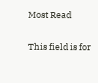Most Read

This field is for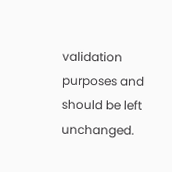validation purposes and should be left unchanged.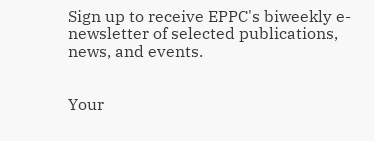Sign up to receive EPPC's biweekly e-newsletter of selected publications, news, and events.


Your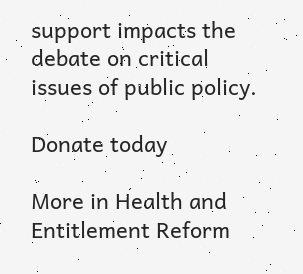support impacts the debate on critical issues of public policy.

Donate today

More in Health and Entitlement Reform